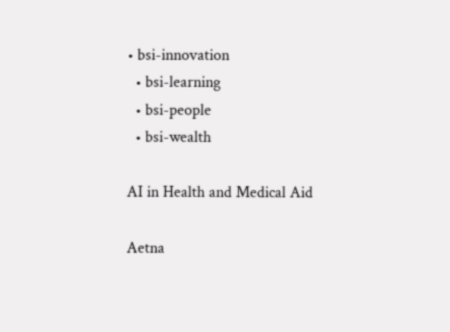• bsi-innovation
  • bsi-learning
  • bsi-people
  • bsi-wealth

AI in Health and Medical Aid

Aetna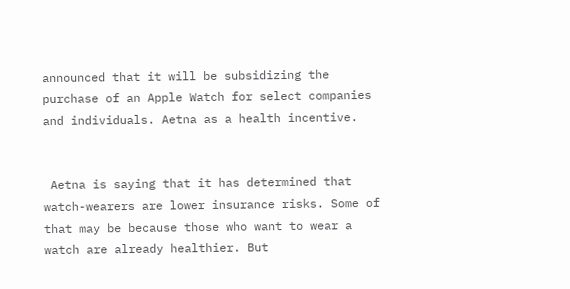announced that it will be subsidizing the purchase of an Apple Watch for select companies and individuals. Aetna as a health incentive.


 Aetna is saying that it has determined that watch-wearers are lower insurance risks. Some of that may be because those who want to wear a watch are already healthier. But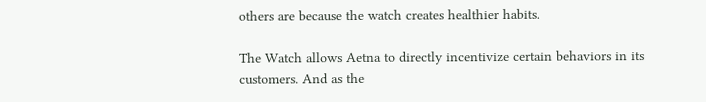others are because the watch creates healthier habits.

The Watch allows Aetna to directly incentivize certain behaviors in its customers. And as the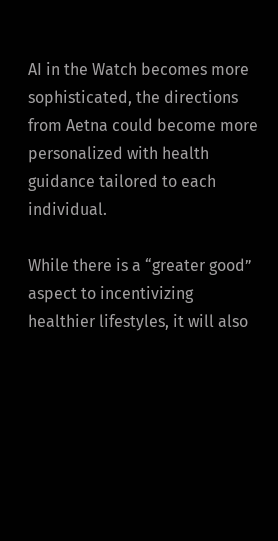AI in the Watch becomes more sophisticated, the directions from Aetna could become more personalized with health guidance tailored to each individual.

While there is a “greater good” aspect to incentivizing healthier lifestyles, it will also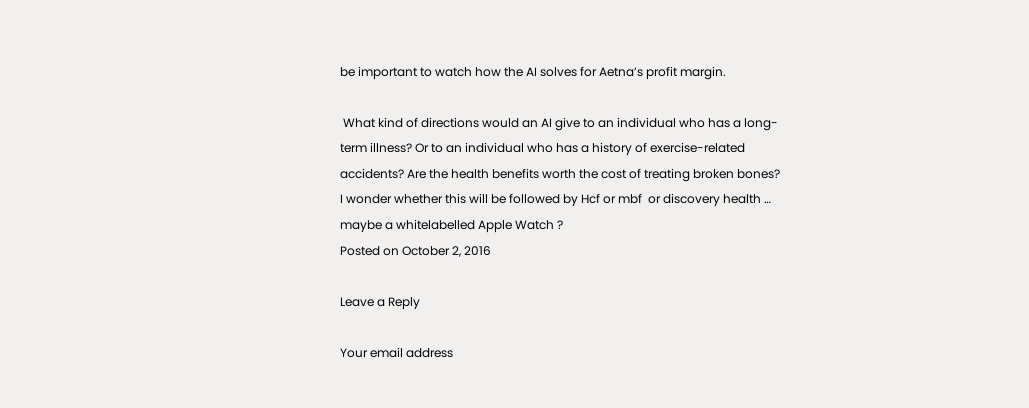be important to watch how the AI solves for Aetna’s profit margin.

 What kind of directions would an AI give to an individual who has a long-term illness? Or to an individual who has a history of exercise-related accidents? Are the health benefits worth the cost of treating broken bones?
I wonder whether this will be followed by Hcf or mbf  or discovery health … maybe a whitelabelled Apple Watch ?
Posted on October 2, 2016

Leave a Reply

Your email address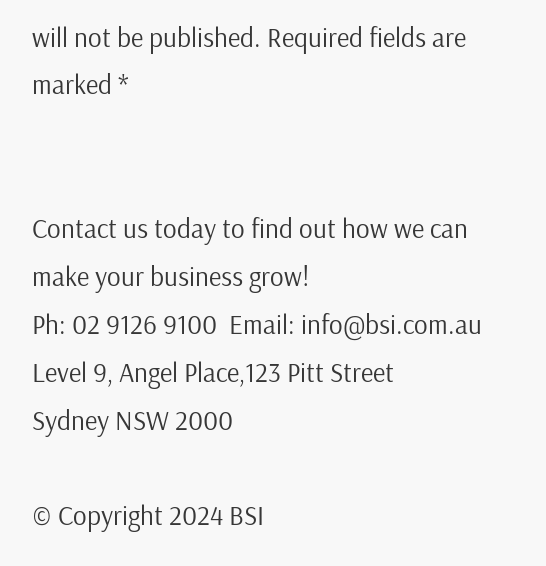will not be published. Required fields are marked *


Contact us today to find out how we can make your business grow!
Ph: 02 9126 9100  Email: info@bsi.com.au
Level 9, Angel Place,123 Pitt Street
Sydney NSW 2000

© Copyright 2024 BSI